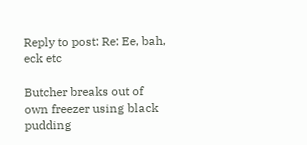Reply to post: Re: Ee, bah, eck etc

Butcher breaks out of own freezer using black pudding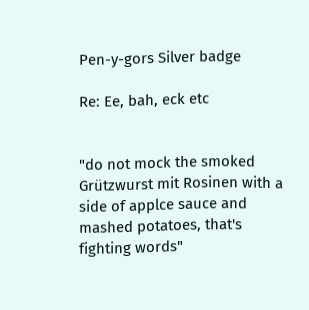Pen-y-gors Silver badge

Re: Ee, bah, eck etc


"do not mock the smoked Grützwurst mit Rosinen with a side of applce sauce and mashed potatoes, that's fighting words"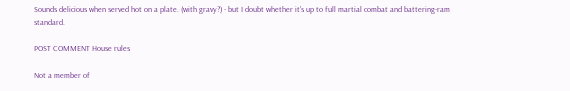Sounds delicious when served hot on a plate. (with gravy?) - but I doubt whether it's up to full martial combat and battering-ram standard.

POST COMMENT House rules

Not a member of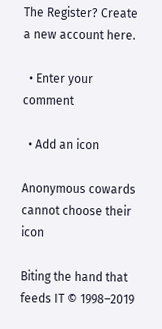The Register? Create a new account here.

  • Enter your comment

  • Add an icon

Anonymous cowards cannot choose their icon

Biting the hand that feeds IT © 1998–2019